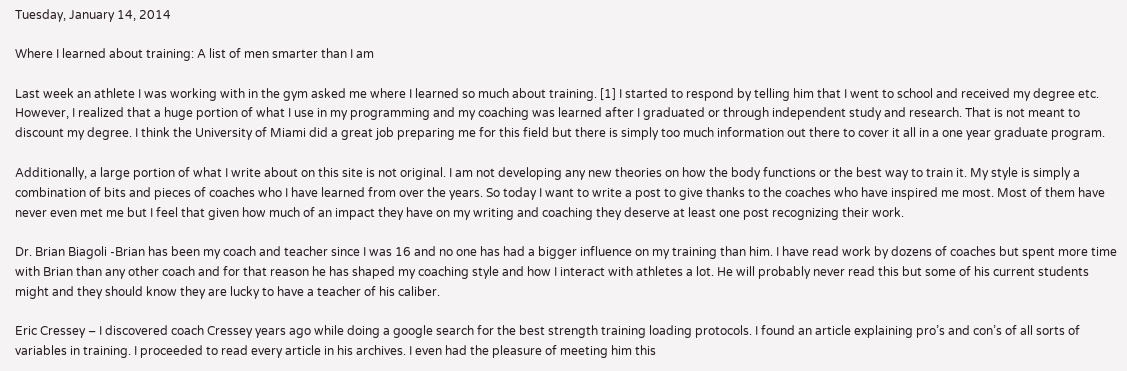Tuesday, January 14, 2014

Where I learned about training: A list of men smarter than I am

Last week an athlete I was working with in the gym asked me where I learned so much about training. [1] I started to respond by telling him that I went to school and received my degree etc. However, I realized that a huge portion of what I use in my programming and my coaching was learned after I graduated or through independent study and research. That is not meant to discount my degree. I think the University of Miami did a great job preparing me for this field but there is simply too much information out there to cover it all in a one year graduate program.

Additionally, a large portion of what I write about on this site is not original. I am not developing any new theories on how the body functions or the best way to train it. My style is simply a combination of bits and pieces of coaches who I have learned from over the years. So today I want to write a post to give thanks to the coaches who have inspired me most. Most of them have never even met me but I feel that given how much of an impact they have on my writing and coaching they deserve at least one post recognizing their work.

Dr. Brian Biagoli -Brian has been my coach and teacher since I was 16 and no one has had a bigger influence on my training than him. I have read work by dozens of coaches but spent more time with Brian than any other coach and for that reason he has shaped my coaching style and how I interact with athletes a lot. He will probably never read this but some of his current students might and they should know they are lucky to have a teacher of his caliber.

Eric Cressey – I discovered coach Cressey years ago while doing a google search for the best strength training loading protocols. I found an article explaining pro’s and con’s of all sorts of variables in training. I proceeded to read every article in his archives. I even had the pleasure of meeting him this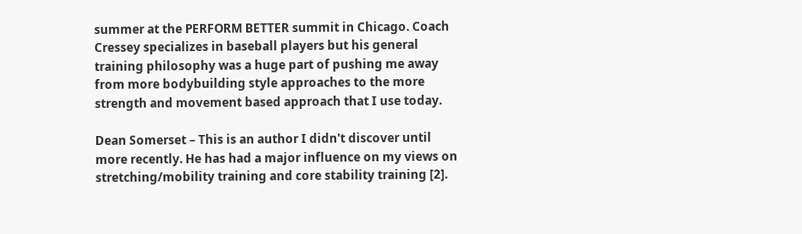summer at the PERFORM BETTER summit in Chicago. Coach Cressey specializes in baseball players but his general training philosophy was a huge part of pushing me away from more bodybuilding style approaches to the more strength and movement based approach that I use today.

Dean Somerset – This is an author I didn't discover until more recently. He has had a major influence on my views on stretching/mobility training and core stability training [2].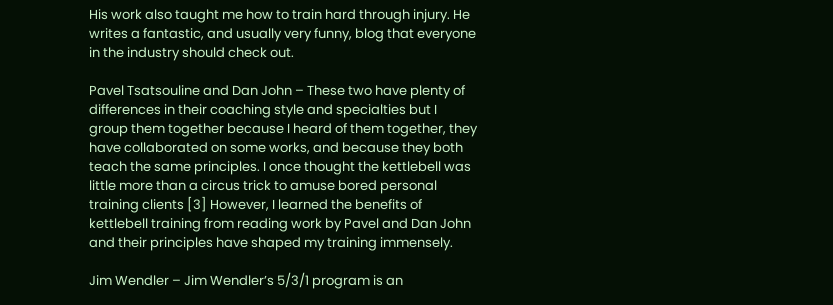His work also taught me how to train hard through injury. He writes a fantastic, and usually very funny, blog that everyone in the industry should check out.

Pavel Tsatsouline and Dan John – These two have plenty of differences in their coaching style and specialties but I group them together because I heard of them together, they have collaborated on some works, and because they both teach the same principles. I once thought the kettlebell was little more than a circus trick to amuse bored personal training clients [3] However, I learned the benefits of kettlebell training from reading work by Pavel and Dan John and their principles have shaped my training immensely.

Jim Wendler – Jim Wendler’s 5/3/1 program is an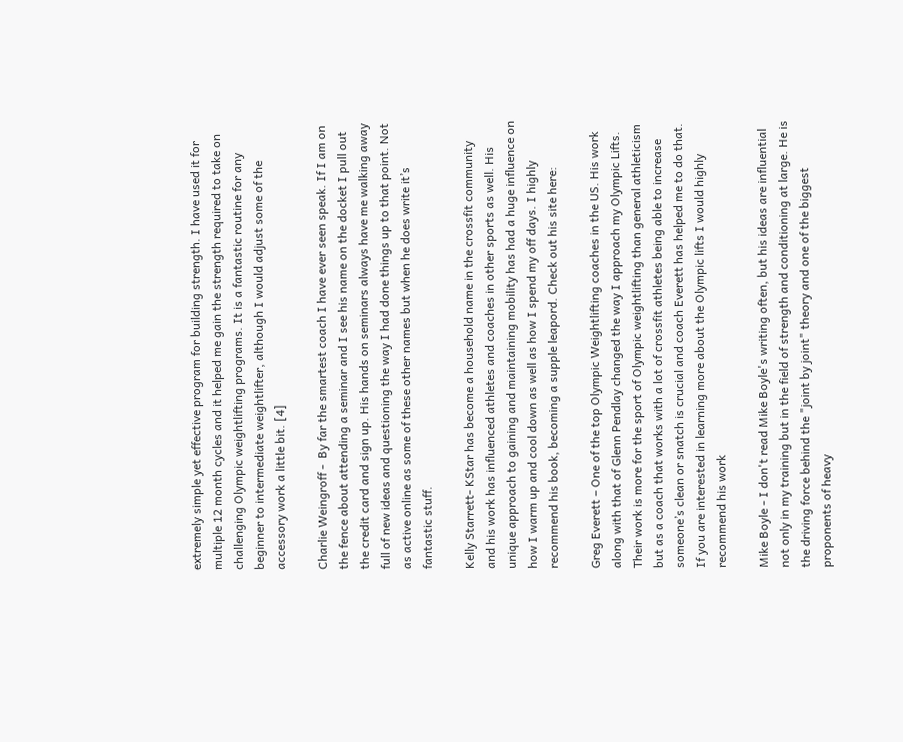extremely simple yet effective program for building strength. I have used it for multiple 12 month cycles and it helped me gain the strength required to take on challenging Olympic weightlifting programs. It is a fantastic routine for any beginner to intermediate weightlifter, although I would adjust some of the accessory work a little bit. [4]

Charlie Weingroff -  By far the smartest coach I have ever seen speak. If I am on the fence about attending a seminar and I see his name on the docket I pull out the credit card and sign up. His hands on seminars always have me walking away full of new ideas and questioning the way I had done things up to that point. Not as active online as some of these other names but when he does write it’s fantastic stuff.

Kelly Starrett- KStar has become a household name in the crossfit community and his work has influenced athletes and coaches in other sports as well. His unique approach to gaining and maintaining mobility has had a huge influence on how I warm up and cool down as well as how I spend my off days. I highly recommend his book, becoming a supple leapord. Check out his site here:

Greg Everett – One of the top Olympic Weightlifting coaches in the US. His work along with that of Glenn Pendlay changed the way I approach my Olympic Lifts. Their work is more for the sport of Olympic weightlifting than general athleticism but as a coach that works with a lot of crossfit athletes being able to increase someone’s clean or snatch is crucial and coach Everett has helped me to do that. If you are interested in learning more about the Olympic lifts I would highly recommend his work

Mike Boyle - I don't read Mike Boyle's writing often, but his ideas are influential not only in my training but in the field of strength and conditioning at large. He is the driving force behind the "joint by joint" theory and one of the biggest proponents of heavy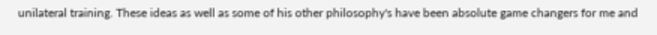unilateral training. These ideas as well as some of his other philosophy's have been absolute game changers for me and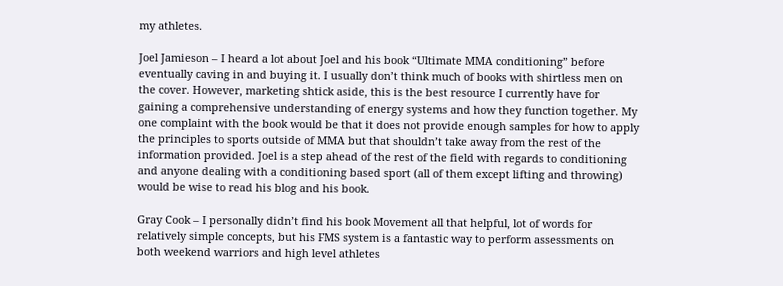my athletes.

Joel Jamieson – I heard a lot about Joel and his book “Ultimate MMA conditioning” before eventually caving in and buying it. I usually don’t think much of books with shirtless men on the cover. However, marketing shtick aside, this is the best resource I currently have for gaining a comprehensive understanding of energy systems and how they function together. My one complaint with the book would be that it does not provide enough samples for how to apply the principles to sports outside of MMA but that shouldn’t take away from the rest of the information provided. Joel is a step ahead of the rest of the field with regards to conditioning and anyone dealing with a conditioning based sport (all of them except lifting and throwing) would be wise to read his blog and his book.

Gray Cook – I personally didn’t find his book Movement all that helpful, lot of words for relatively simple concepts, but his FMS system is a fantastic way to perform assessments on both weekend warriors and high level athletes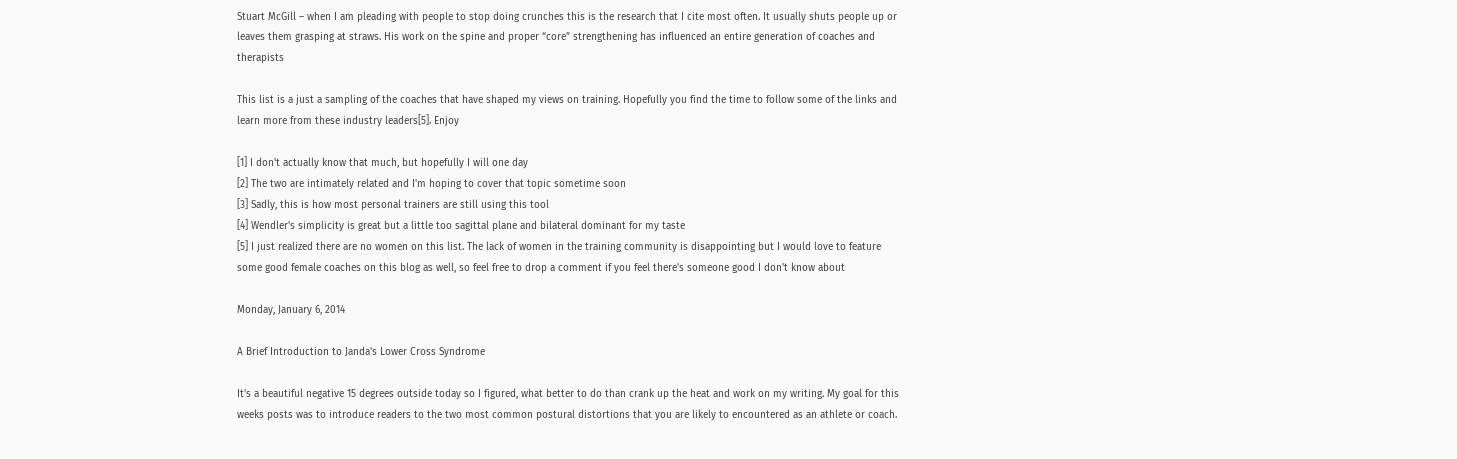Stuart McGill – when I am pleading with people to stop doing crunches this is the research that I cite most often. It usually shuts people up or leaves them grasping at straws. His work on the spine and proper “core” strengthening has influenced an entire generation of coaches and therapists

This list is a just a sampling of the coaches that have shaped my views on training. Hopefully you find the time to follow some of the links and learn more from these industry leaders[5]. Enjoy

[1] I don't actually know that much, but hopefully I will one day
[2] The two are intimately related and I'm hoping to cover that topic sometime soon
[3] Sadly, this is how most personal trainers are still using this tool
[4] Wendler's simplicity is great but a little too sagittal plane and bilateral dominant for my taste
[5] I just realized there are no women on this list. The lack of women in the training community is disappointing but I would love to feature some good female coaches on this blog as well, so feel free to drop a comment if you feel there's someone good I don't know about

Monday, January 6, 2014

A Brief Introduction to Janda's Lower Cross Syndrome

It's a beautiful negative 15 degrees outside today so I figured, what better to do than crank up the heat and work on my writing. My goal for this weeks posts was to introduce readers to the two most common postural distortions that you are likely to encountered as an athlete or coach.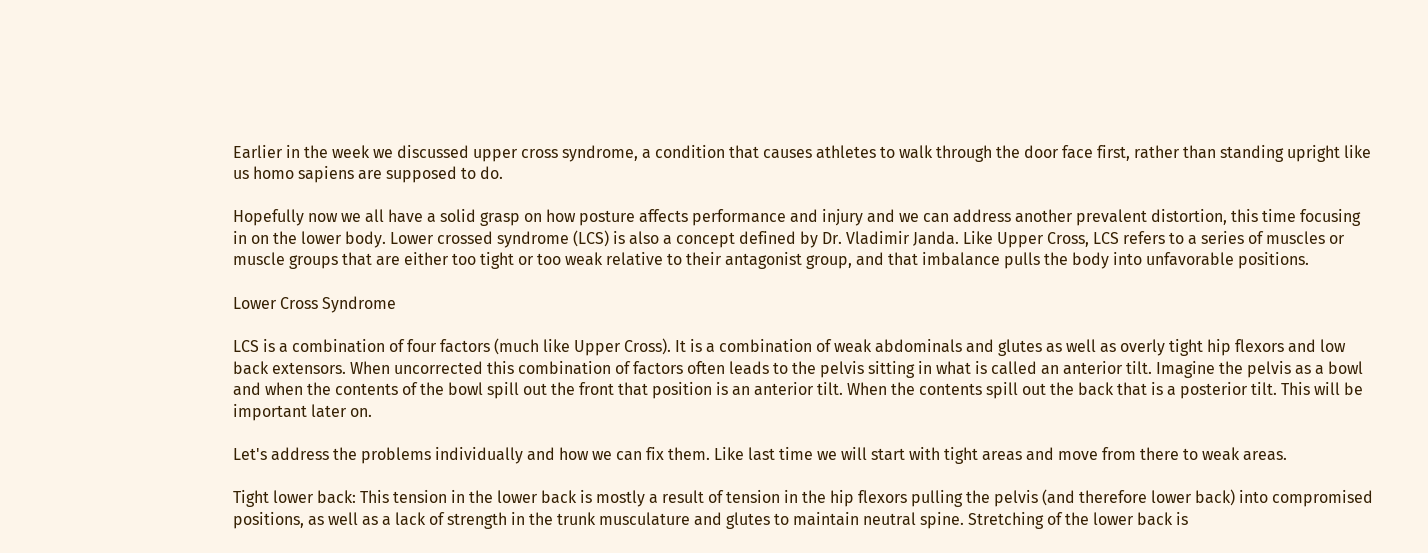Earlier in the week we discussed upper cross syndrome, a condition that causes athletes to walk through the door face first, rather than standing upright like us homo sapiens are supposed to do.

Hopefully now we all have a solid grasp on how posture affects performance and injury and we can address another prevalent distortion, this time focusing in on the lower body. Lower crossed syndrome (LCS) is also a concept defined by Dr. Vladimir Janda. Like Upper Cross, LCS refers to a series of muscles or muscle groups that are either too tight or too weak relative to their antagonist group, and that imbalance pulls the body into unfavorable positions.

Lower Cross Syndrome

LCS is a combination of four factors (much like Upper Cross). It is a combination of weak abdominals and glutes as well as overly tight hip flexors and low back extensors. When uncorrected this combination of factors often leads to the pelvis sitting in what is called an anterior tilt. Imagine the pelvis as a bowl and when the contents of the bowl spill out the front that position is an anterior tilt. When the contents spill out the back that is a posterior tilt. This will be important later on.

Let's address the problems individually and how we can fix them. Like last time we will start with tight areas and move from there to weak areas.

Tight lower back: This tension in the lower back is mostly a result of tension in the hip flexors pulling the pelvis (and therefore lower back) into compromised positions, as well as a lack of strength in the trunk musculature and glutes to maintain neutral spine. Stretching of the lower back is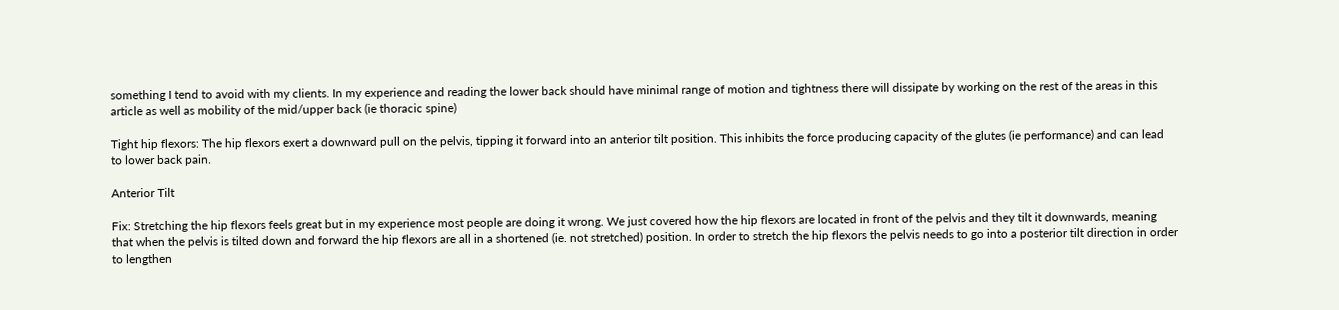something I tend to avoid with my clients. In my experience and reading the lower back should have minimal range of motion and tightness there will dissipate by working on the rest of the areas in this article as well as mobility of the mid/upper back (ie thoracic spine)

Tight hip flexors: The hip flexors exert a downward pull on the pelvis, tipping it forward into an anterior tilt position. This inhibits the force producing capacity of the glutes (ie performance) and can lead to lower back pain.

Anterior Tilt

Fix: Stretching the hip flexors feels great but in my experience most people are doing it wrong. We just covered how the hip flexors are located in front of the pelvis and they tilt it downwards, meaning that when the pelvis is tilted down and forward the hip flexors are all in a shortened (ie. not stretched) position. In order to stretch the hip flexors the pelvis needs to go into a posterior tilt direction in order to lengthen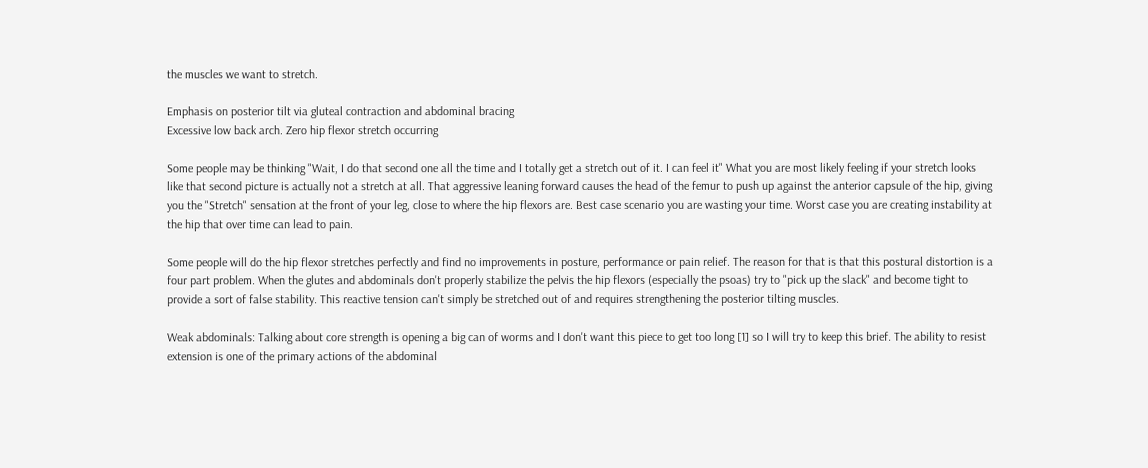the muscles we want to stretch.

Emphasis on posterior tilt via gluteal contraction and abdominal bracing
Excessive low back arch. Zero hip flexor stretch occurring

Some people may be thinking "Wait, I do that second one all the time and I totally get a stretch out of it. I can feel it" What you are most likely feeling if your stretch looks like that second picture is actually not a stretch at all. That aggressive leaning forward causes the head of the femur to push up against the anterior capsule of the hip, giving you the "Stretch" sensation at the front of your leg, close to where the hip flexors are. Best case scenario you are wasting your time. Worst case you are creating instability at the hip that over time can lead to pain.

Some people will do the hip flexor stretches perfectly and find no improvements in posture, performance or pain relief. The reason for that is that this postural distortion is a four part problem. When the glutes and abdominals don't properly stabilize the pelvis the hip flexors (especially the psoas) try to "pick up the slack" and become tight to provide a sort of false stability. This reactive tension can't simply be stretched out of and requires strengthening the posterior tilting muscles.

Weak abdominals: Talking about core strength is opening a big can of worms and I don't want this piece to get too long [1] so I will try to keep this brief. The ability to resist extension is one of the primary actions of the abdominal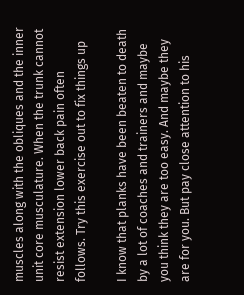muscles along with the obliques and the inner unit core musculature. When the trunk cannot resist extension lower back pain often follows. Try this exercise out to fix things up

I know that planks have been beaten to death by a lot of coaches and trainers and maybe you think they are too easy. And maybe they are for you. But pay close attention to his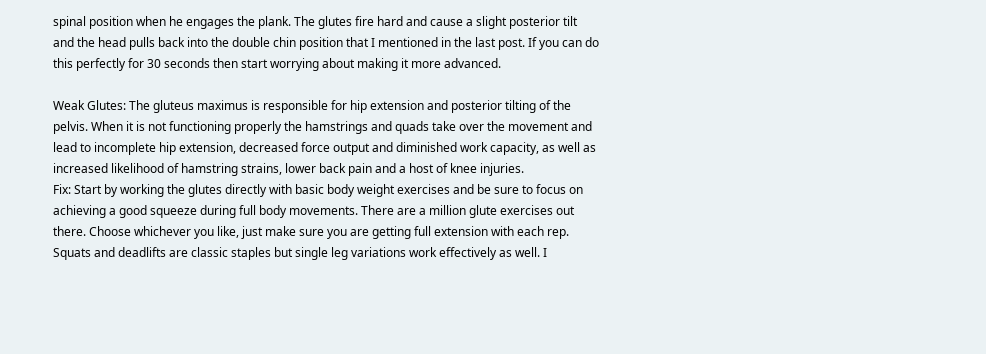spinal position when he engages the plank. The glutes fire hard and cause a slight posterior tilt and the head pulls back into the double chin position that I mentioned in the last post. If you can do this perfectly for 30 seconds then start worrying about making it more advanced.

Weak Glutes: The gluteus maximus is responsible for hip extension and posterior tilting of the pelvis. When it is not functioning properly the hamstrings and quads take over the movement and lead to incomplete hip extension, decreased force output and diminished work capacity, as well as increased likelihood of hamstring strains, lower back pain and a host of knee injuries.
Fix: Start by working the glutes directly with basic body weight exercises and be sure to focus on achieving a good squeeze during full body movements. There are a million glute exercises out there. Choose whichever you like, just make sure you are getting full extension with each rep. Squats and deadlifts are classic staples but single leg variations work effectively as well. I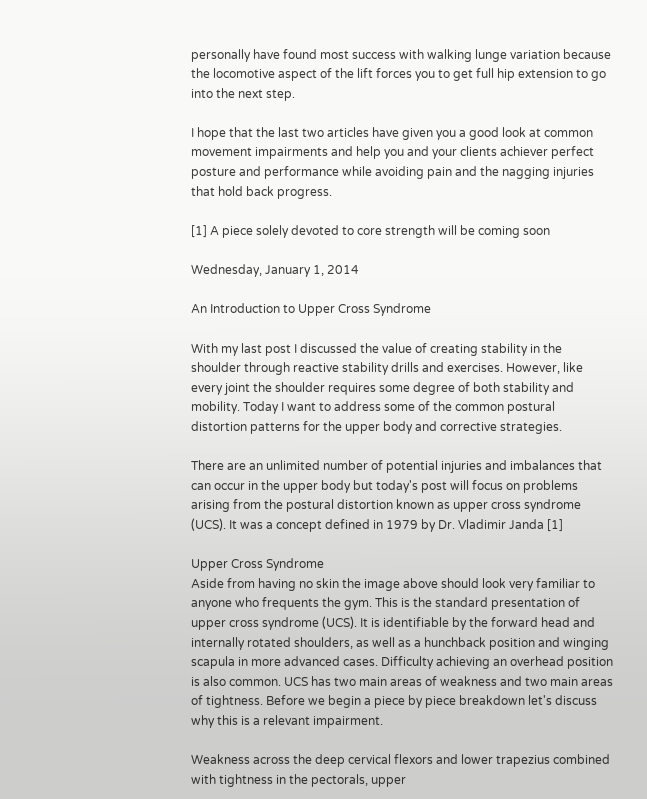personally have found most success with walking lunge variation because the locomotive aspect of the lift forces you to get full hip extension to go into the next step.

I hope that the last two articles have given you a good look at common movement impairments and help you and your clients achiever perfect posture and performance while avoiding pain and the nagging injuries that hold back progress.

[1] A piece solely devoted to core strength will be coming soon

Wednesday, January 1, 2014

An Introduction to Upper Cross Syndrome

With my last post I discussed the value of creating stability in the shoulder through reactive stability drills and exercises. However, like every joint the shoulder requires some degree of both stability and mobility. Today I want to address some of the common postural distortion patterns for the upper body and corrective strategies.

There are an unlimited number of potential injuries and imbalances that can occur in the upper body but today's post will focus on problems arising from the postural distortion known as upper cross syndrome (UCS). It was a concept defined in 1979 by Dr. Vladimir Janda [1]

Upper Cross Syndrome
Aside from having no skin the image above should look very familiar to anyone who frequents the gym. This is the standard presentation of upper cross syndrome (UCS). It is identifiable by the forward head and internally rotated shoulders, as well as a hunchback position and winging scapula in more advanced cases. Difficulty achieving an overhead position is also common. UCS has two main areas of weakness and two main areas of tightness. Before we begin a piece by piece breakdown let's discuss why this is a relevant impairment.

Weakness across the deep cervical flexors and lower trapezius combined with tightness in the pectorals, upper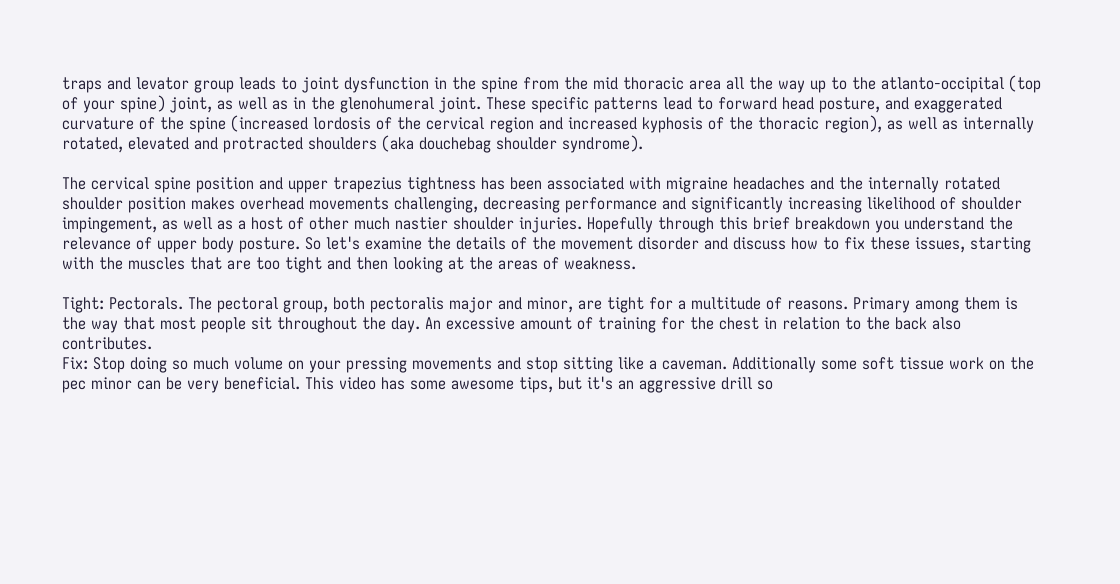traps and levator group leads to joint dysfunction in the spine from the mid thoracic area all the way up to the atlanto-occipital (top of your spine) joint, as well as in the glenohumeral joint. These specific patterns lead to forward head posture, and exaggerated curvature of the spine (increased lordosis of the cervical region and increased kyphosis of the thoracic region), as well as internally rotated, elevated and protracted shoulders (aka douchebag shoulder syndrome).

The cervical spine position and upper trapezius tightness has been associated with migraine headaches and the internally rotated shoulder position makes overhead movements challenging, decreasing performance and significantly increasing likelihood of shoulder impingement, as well as a host of other much nastier shoulder injuries. Hopefully through this brief breakdown you understand the relevance of upper body posture. So let's examine the details of the movement disorder and discuss how to fix these issues, starting with the muscles that are too tight and then looking at the areas of weakness.

Tight: Pectorals. The pectoral group, both pectoralis major and minor, are tight for a multitude of reasons. Primary among them is the way that most people sit throughout the day. An excessive amount of training for the chest in relation to the back also contributes.
Fix: Stop doing so much volume on your pressing movements and stop sitting like a caveman. Additionally some soft tissue work on the pec minor can be very beneficial. This video has some awesome tips, but it's an aggressive drill so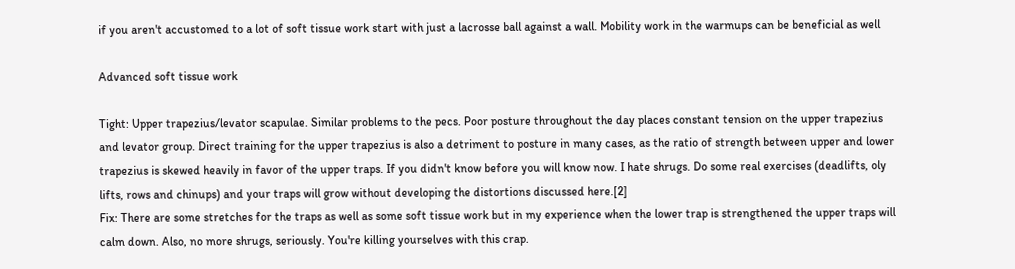if you aren't accustomed to a lot of soft tissue work start with just a lacrosse ball against a wall. Mobility work in the warmups can be beneficial as well

Advanced soft tissue work

Tight: Upper trapezius/levator scapulae. Similar problems to the pecs. Poor posture throughout the day places constant tension on the upper trapezius and levator group. Direct training for the upper trapezius is also a detriment to posture in many cases, as the ratio of strength between upper and lower trapezius is skewed heavily in favor of the upper traps. If you didn't know before you will know now. I hate shrugs. Do some real exercises (deadlifts, oly lifts, rows and chinups) and your traps will grow without developing the distortions discussed here.[2]
Fix: There are some stretches for the traps as well as some soft tissue work but in my experience when the lower trap is strengthened the upper traps will calm down. Also, no more shrugs, seriously. You're killing yourselves with this crap.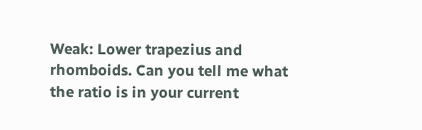Weak: Lower trapezius and rhomboids. Can you tell me what the ratio is in your current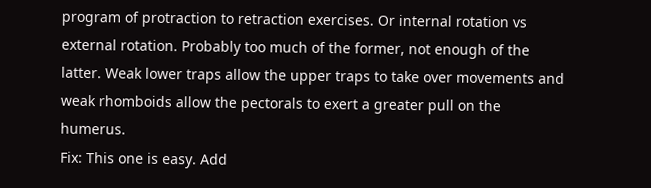program of protraction to retraction exercises. Or internal rotation vs external rotation. Probably too much of the former, not enough of the latter. Weak lower traps allow the upper traps to take over movements and weak rhomboids allow the pectorals to exert a greater pull on the humerus.
Fix: This one is easy. Add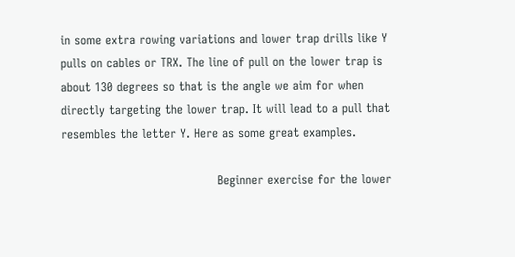in some extra rowing variations and lower trap drills like Y pulls on cables or TRX. The line of pull on the lower trap is about 130 degrees so that is the angle we aim for when directly targeting the lower trap. It will lead to a pull that resembles the letter Y. Here as some great examples.

                                       Beginner exercise for the lower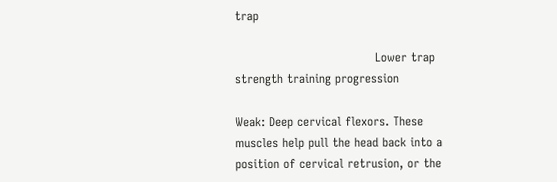trap

                                   Lower trap strength training progression

Weak: Deep cervical flexors. These muscles help pull the head back into a position of cervical retrusion, or the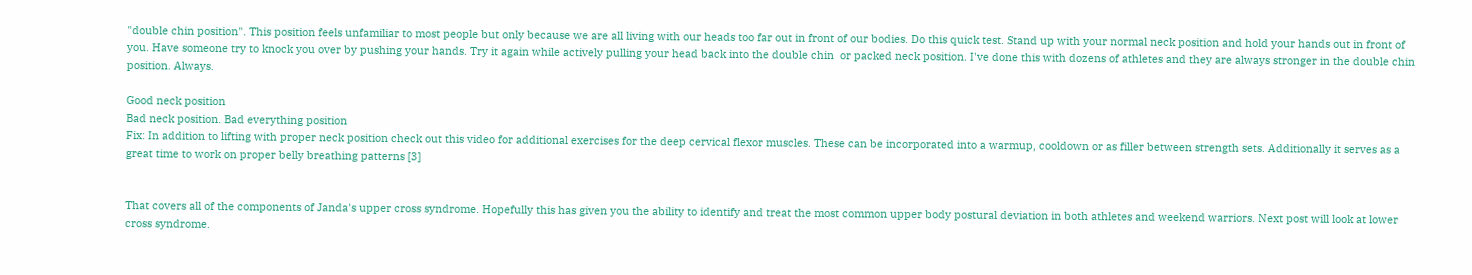"double chin position". This position feels unfamiliar to most people but only because we are all living with our heads too far out in front of our bodies. Do this quick test. Stand up with your normal neck position and hold your hands out in front of you. Have someone try to knock you over by pushing your hands. Try it again while actively pulling your head back into the double chin  or packed neck position. I've done this with dozens of athletes and they are always stronger in the double chin position. Always.

Good neck position
Bad neck position. Bad everything position
Fix: In addition to lifting with proper neck position check out this video for additional exercises for the deep cervical flexor muscles. These can be incorporated into a warmup, cooldown or as filler between strength sets. Additionally it serves as a great time to work on proper belly breathing patterns [3]


That covers all of the components of Janda's upper cross syndrome. Hopefully this has given you the ability to identify and treat the most common upper body postural deviation in both athletes and weekend warriors. Next post will look at lower cross syndrome.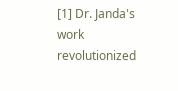[1] Dr. Janda's work revolutionized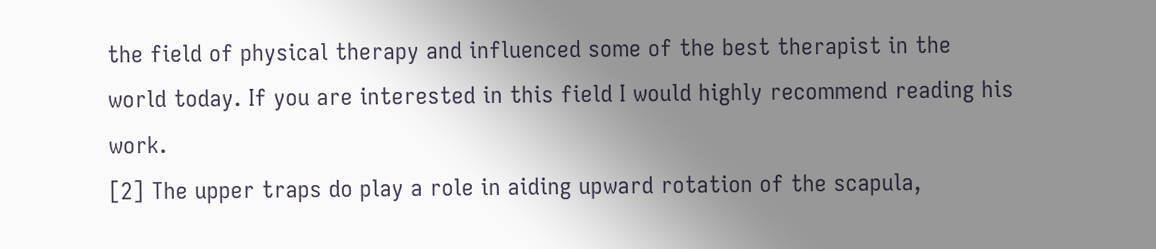the field of physical therapy and influenced some of the best therapist in the world today. If you are interested in this field I would highly recommend reading his work.
[2] The upper traps do play a role in aiding upward rotation of the scapula,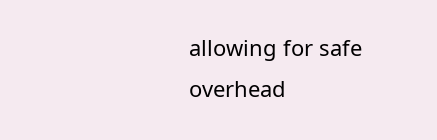allowing for safe overhead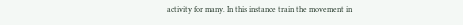activity for many. In this instance train the movement in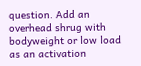question. Add an overhead shrug with bodyweight or low load as an activation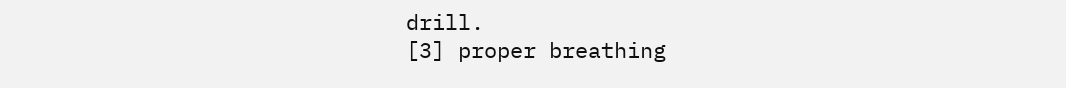drill.
[3] proper breathing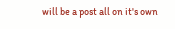will be a post all on it's own